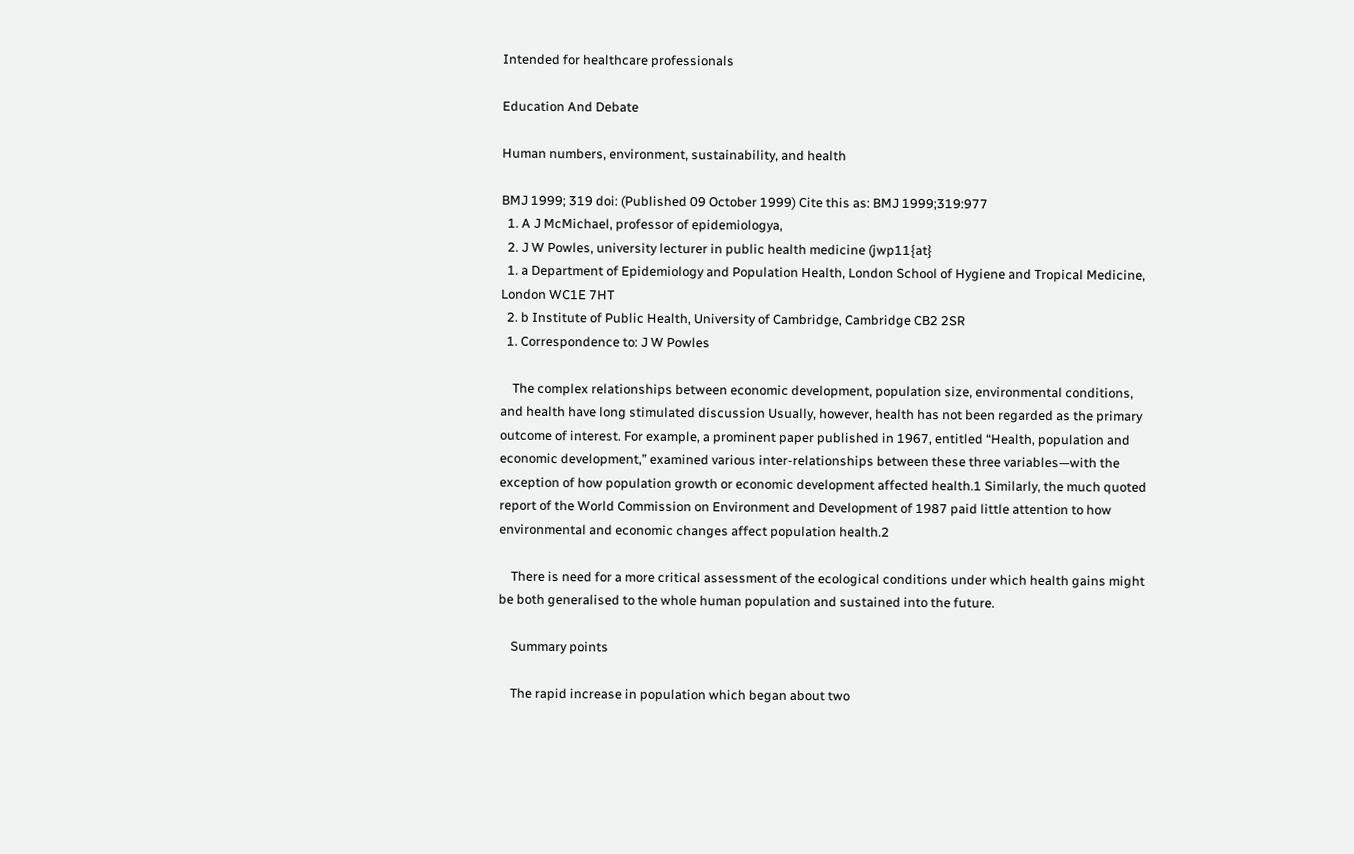Intended for healthcare professionals

Education And Debate

Human numbers, environment, sustainability, and health

BMJ 1999; 319 doi: (Published 09 October 1999) Cite this as: BMJ 1999;319:977
  1. A J McMichael, professor of epidemiologya,
  2. J W Powles, university lecturer in public health medicine (jwp11{at}
  1. a Department of Epidemiology and Population Health, London School of Hygiene and Tropical Medicine, London WC1E 7HT
  2. b Institute of Public Health, University of Cambridge, Cambridge CB2 2SR
  1. Correspondence to: J W Powles

    The complex relationships between economic development, population size, environmental conditions, and health have long stimulated discussion Usually, however, health has not been regarded as the primary outcome of interest. For example, a prominent paper published in 1967, entitled “Health, population and economic development,” examined various inter-relationships between these three variables—with the exception of how population growth or economic development affected health.1 Similarly, the much quoted report of the World Commission on Environment and Development of 1987 paid little attention to how environmental and economic changes affect population health.2

    There is need for a more critical assessment of the ecological conditions under which health gains might be both generalised to the whole human population and sustained into the future.

    Summary points

    The rapid increase in population which began about two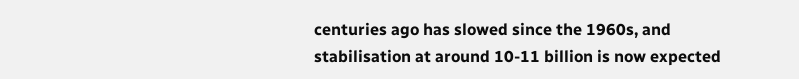centuries ago has slowed since the 1960s, and stabilisation at around 10-11 billion is now expected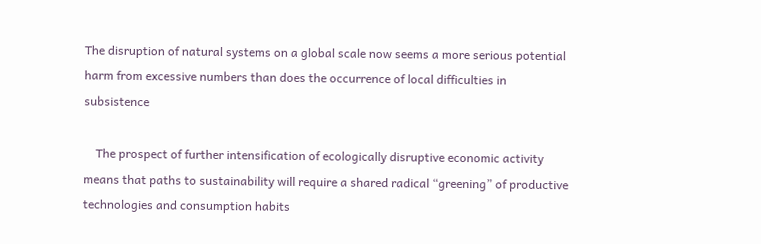The disruption of natural systems on a global scale now seems a more serious potential harm from excessive numbers than does the occurrence of local difficulties in subsistence

    The prospect of further intensification of ecologically disruptive economic activity means that paths to sustainability will require a shared radical “greening” of productive technologies and consumption habits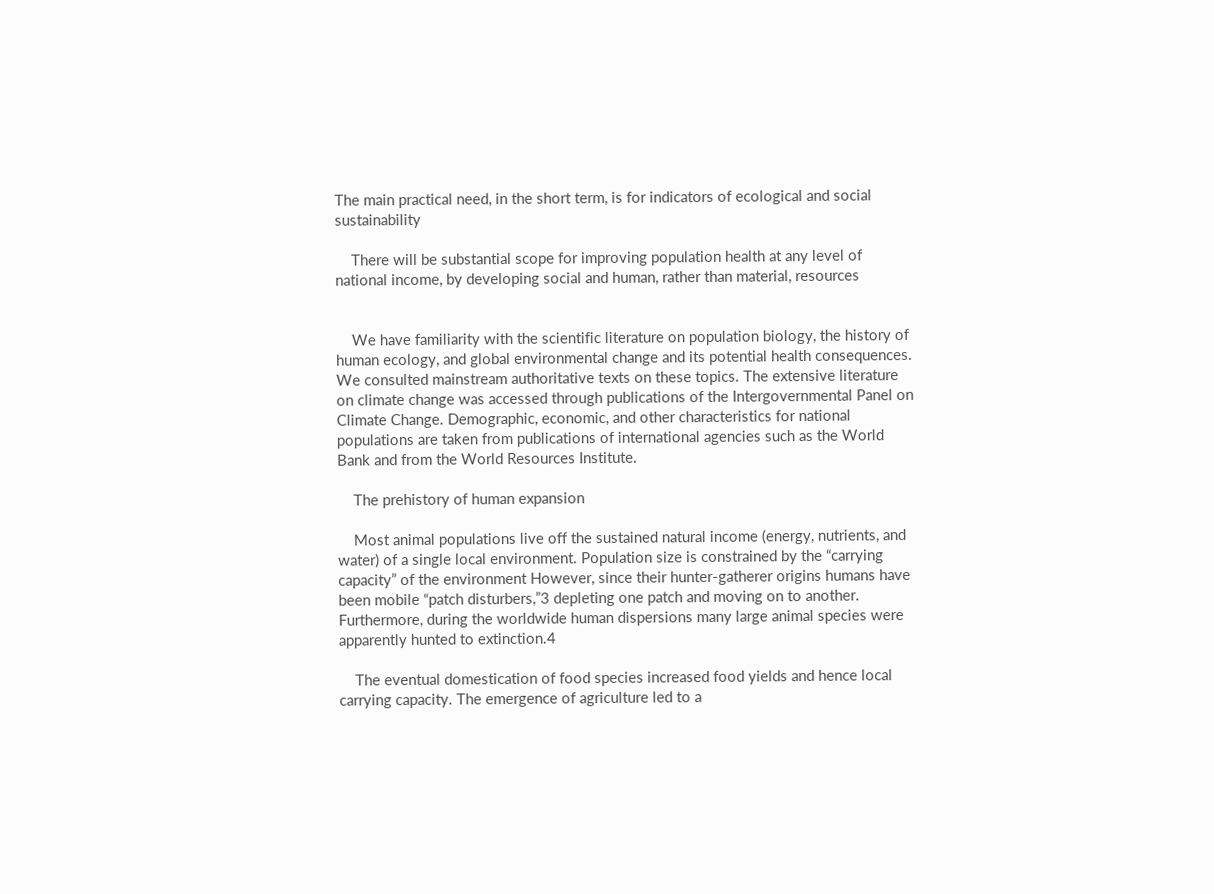The main practical need, in the short term, is for indicators of ecological and social sustainability

    There will be substantial scope for improving population health at any level of national income, by developing social and human, rather than material, resources


    We have familiarity with the scientific literature on population biology, the history of human ecology, and global environmental change and its potential health consequences. We consulted mainstream authoritative texts on these topics. The extensive literature on climate change was accessed through publications of the Intergovernmental Panel on Climate Change. Demographic, economic, and other characteristics for national populations are taken from publications of international agencies such as the World Bank and from the World Resources Institute.

    The prehistory of human expansion

    Most animal populations live off the sustained natural income (energy, nutrients, and water) of a single local environment. Population size is constrained by the “carrying capacity” of the environment However, since their hunter-gatherer origins humans have been mobile “patch disturbers,”3 depleting one patch and moving on to another. Furthermore, during the worldwide human dispersions many large animal species were apparently hunted to extinction.4

    The eventual domestication of food species increased food yields and hence local carrying capacity. The emergence of agriculture led to a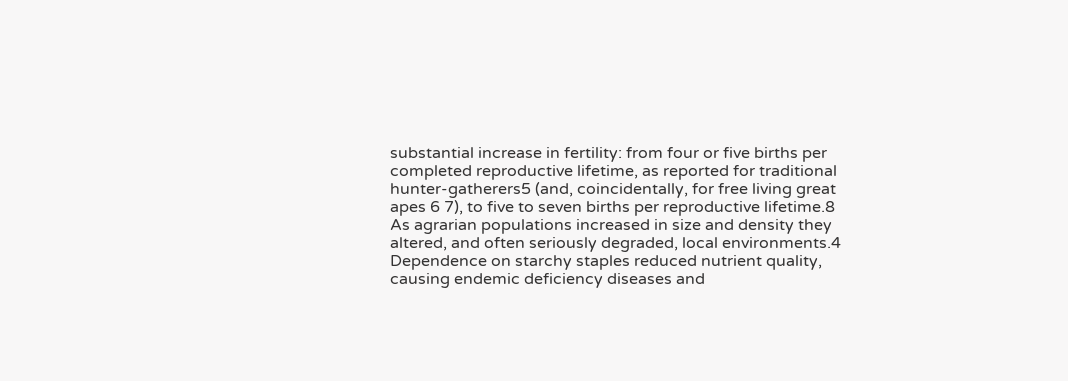substantial increase in fertility: from four or five births per completed reproductive lifetime, as reported for traditional hunter-gatherers5 (and, coincidentally, for free living great apes 6 7), to five to seven births per reproductive lifetime.8 As agrarian populations increased in size and density they altered, and often seriously degraded, local environments.4 Dependence on starchy staples reduced nutrient quality, causing endemic deficiency diseases and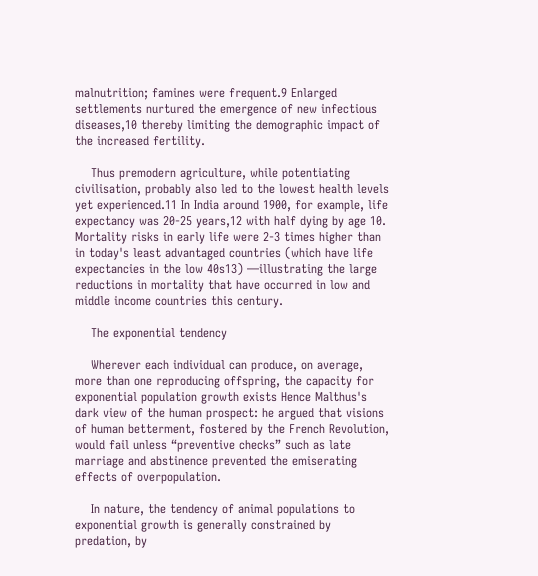malnutrition; famines were frequent.9 Enlarged settlements nurtured the emergence of new infectious diseases,10 thereby limiting the demographic impact of the increased fertility.

    Thus premodern agriculture, while potentiating civilisation, probably also led to the lowest health levels yet experienced.11 In India around 1900, for example, life expectancy was 20-25 years,12 with half dying by age 10. Mortality risks in early life were 2-3 times higher than in today's least advantaged countries (which have life expectancies in the low 40s13) —illustrating the large reductions in mortality that have occurred in low and middle income countries this century.

    The exponential tendency

    Wherever each individual can produce, on average, more than one reproducing offspring, the capacity for exponential population growth exists Hence Malthus's dark view of the human prospect: he argued that visions of human betterment, fostered by the French Revolution, would fail unless “preventive checks” such as late marriage and abstinence prevented the emiserating effects of overpopulation.

    In nature, the tendency of animal populations to exponential growth is generally constrained by predation, by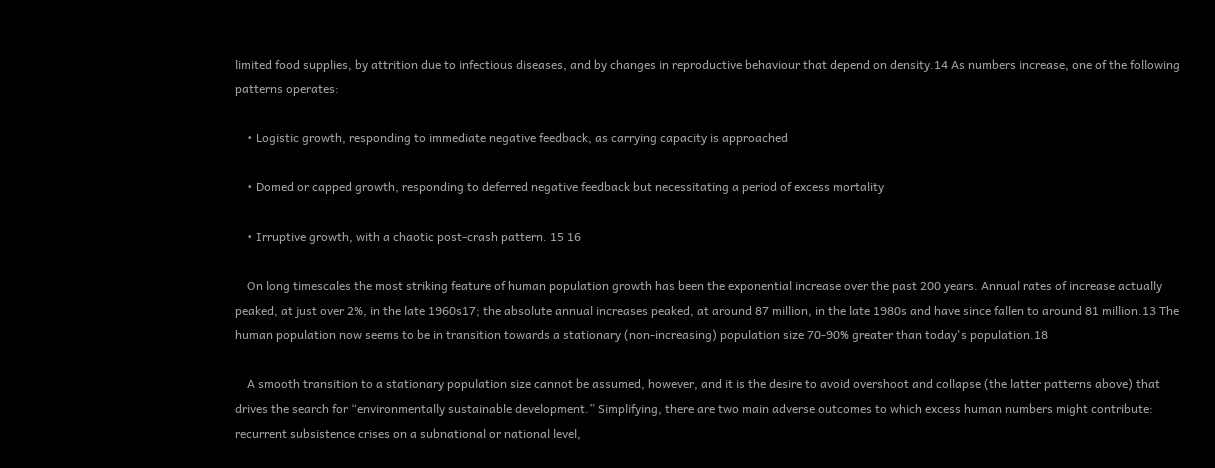limited food supplies, by attrition due to infectious diseases, and by changes in reproductive behaviour that depend on density.14 As numbers increase, one of the following patterns operates:

    • Logistic growth, responding to immediate negative feedback, as carrying capacity is approached

    • Domed or capped growth, responding to deferred negative feedback but necessitating a period of excess mortality

    • Irruptive growth, with a chaotic post-crash pattern. 15 16

    On long timescales the most striking feature of human population growth has been the exponential increase over the past 200 years. Annual rates of increase actually peaked, at just over 2%, in the late 1960s17; the absolute annual increases peaked, at around 87 million, in the late 1980s and have since fallen to around 81 million.13 The human population now seems to be in transition towards a stationary (non-increasing) population size 70-90% greater than today's population.18

    A smooth transition to a stationary population size cannot be assumed, however, and it is the desire to avoid overshoot and collapse (the latter patterns above) that drives the search for “environmentally sustainable development.” Simplifying, there are two main adverse outcomes to which excess human numbers might contribute: recurrent subsistence crises on a subnational or national level,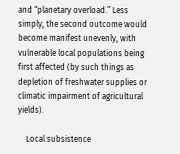and “planetary overload.” Less simply, the second outcome would become manifest unevenly, with vulnerable local populations being first affected (by such things as depletion of freshwater supplies or climatic impairment of agricultural yields).

    Local subsistence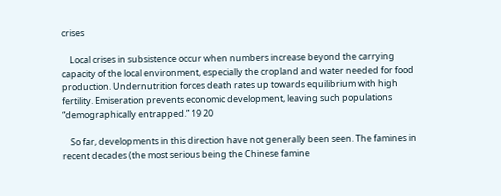crises

    Local crises in subsistence occur when numbers increase beyond the carrying capacity of the local environment, especially the cropland and water needed for food production. Undernutrition forces death rates up towards equilibrium with high fertility. Emiseration prevents economic development, leaving such populations “demographically entrapped.” 19 20

    So far, developments in this direction have not generally been seen. The famines in recent decades (the most serious being the Chinese famine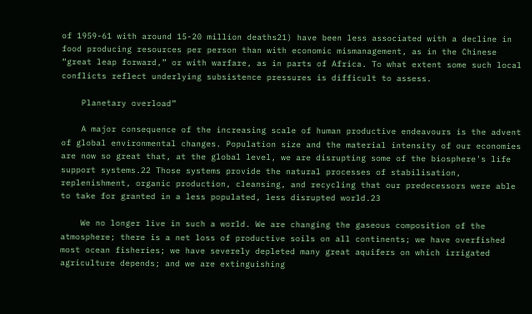of 1959-61 with around 15-20 million deaths21) have been less associated with a decline in food producing resources per person than with economic mismanagement, as in the Chinese “great leap forward,” or with warfare, as in parts of Africa. To what extent some such local conflicts reflect underlying subsistence pressures is difficult to assess.

    Planetary overload”

    A major consequence of the increasing scale of human productive endeavours is the advent of global environmental changes. Population size and the material intensity of our economies are now so great that, at the global level, we are disrupting some of the biosphere's life support systems.22 Those systems provide the natural processes of stabilisation, replenishment, organic production, cleansing, and recycling that our predecessors were able to take for granted in a less populated, less disrupted world.23

    We no longer live in such a world. We are changing the gaseous composition of the atmosphere; there is a net loss of productive soils on all continents; we have overfished most ocean fisheries; we have severely depleted many great aquifers on which irrigated agriculture depends; and we are extinguishing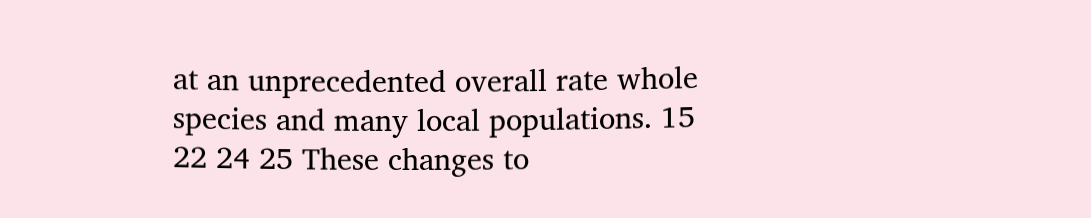at an unprecedented overall rate whole species and many local populations. 15 22 24 25 These changes to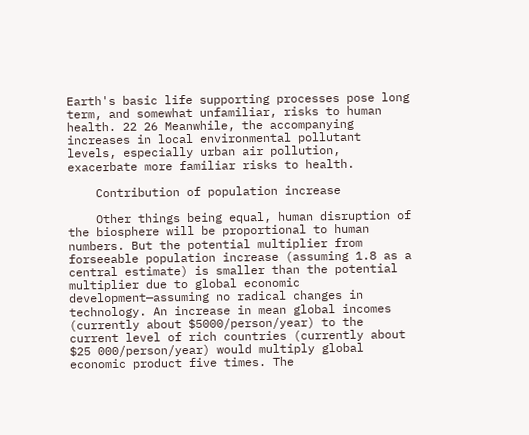Earth's basic life supporting processes pose long term, and somewhat unfamiliar, risks to human health. 22 26 Meanwhile, the accompanying increases in local environmental pollutant levels, especially urban air pollution, exacerbate more familiar risks to health.

    Contribution of population increase

    Other things being equal, human disruption of the biosphere will be proportional to human numbers. But the potential multiplier from forseeable population increase (assuming 1.8 as a central estimate) is smaller than the potential multiplier due to global economic development—assuming no radical changes in technology. An increase in mean global incomes (currently about $5000/person/year) to the current level of rich countries (currently about $25 000/person/year) would multiply global economic product five times. The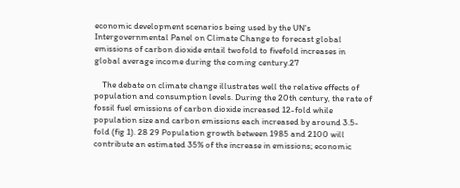economic development scenarios being used by the UN's Intergovernmental Panel on Climate Change to forecast global emissions of carbon dioxide entail twofold to fivefold increases in global average income during the coming century.27

    The debate on climate change illustrates well the relative effects of population and consumption levels. During the 20th century, the rate of fossil fuel emissions of carbon dioxide increased 12-fold while population size and carbon emissions each increased by around 3.5-fold (fig 1). 28 29 Population growth between 1985 and 2100 will contribute an estimated 35% of the increase in emissions; economic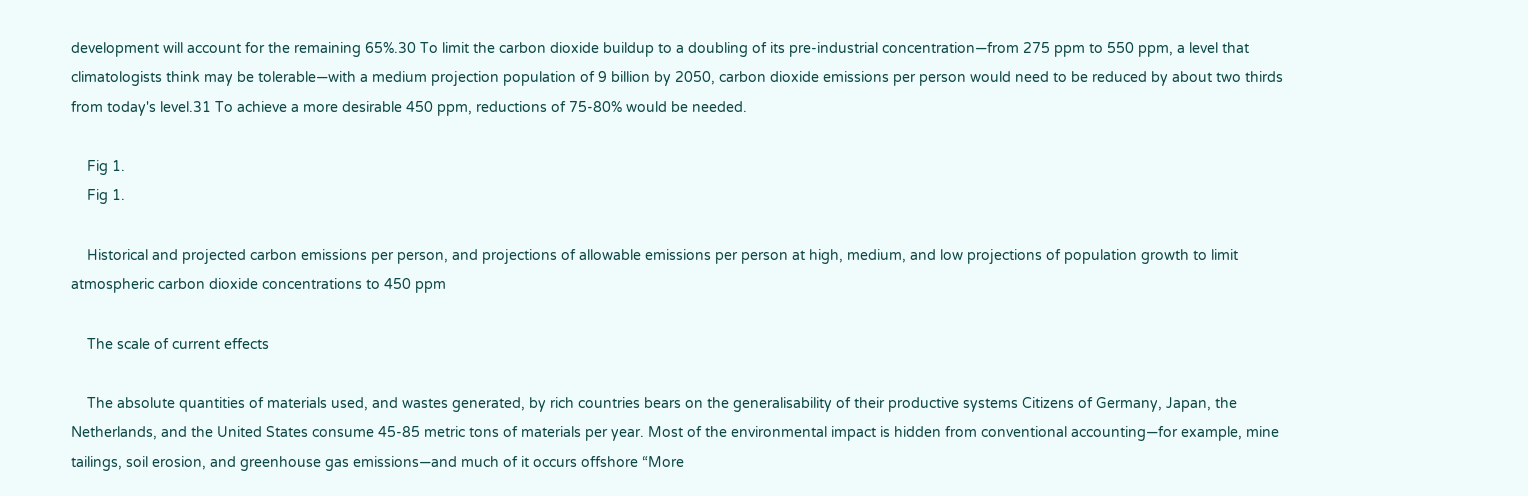development will account for the remaining 65%.30 To limit the carbon dioxide buildup to a doubling of its pre-industrial concentration—from 275 ppm to 550 ppm, a level that climatologists think may be tolerable—with a medium projection population of 9 billion by 2050, carbon dioxide emissions per person would need to be reduced by about two thirds from today's level.31 To achieve a more desirable 450 ppm, reductions of 75-80% would be needed.

    Fig 1.
    Fig 1.

    Historical and projected carbon emissions per person, and projections of allowable emissions per person at high, medium, and low projections of population growth to limit atmospheric carbon dioxide concentrations to 450 ppm

    The scale of current effects

    The absolute quantities of materials used, and wastes generated, by rich countries bears on the generalisability of their productive systems Citizens of Germany, Japan, the Netherlands, and the United States consume 45-85 metric tons of materials per year. Most of the environmental impact is hidden from conventional accounting—for example, mine tailings, soil erosion, and greenhouse gas emissions—and much of it occurs offshore “More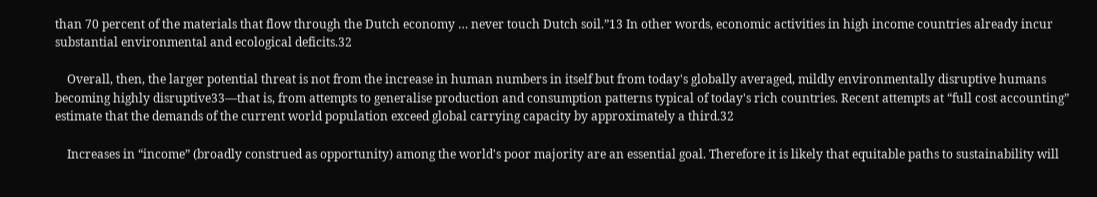than 70 percent of the materials that flow through the Dutch economy … never touch Dutch soil.”13 In other words, economic activities in high income countries already incur substantial environmental and ecological deficits.32

    Overall, then, the larger potential threat is not from the increase in human numbers in itself but from today's globally averaged, mildly environmentally disruptive humans becoming highly disruptive33—that is, from attempts to generalise production and consumption patterns typical of today's rich countries. Recent attempts at “full cost accounting” estimate that the demands of the current world population exceed global carrying capacity by approximately a third.32

    Increases in “income” (broadly construed as opportunity) among the world's poor majority are an essential goal. Therefore it is likely that equitable paths to sustainability will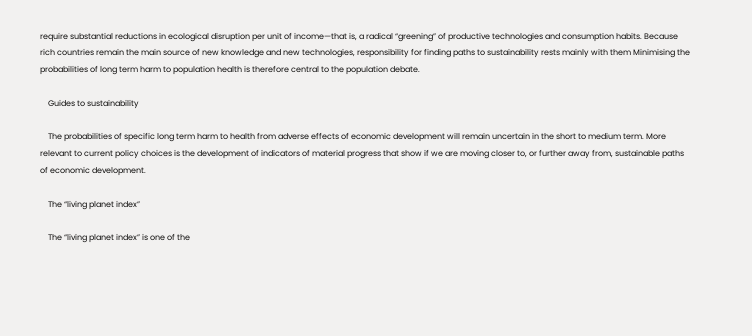require substantial reductions in ecological disruption per unit of income—that is, a radical “greening” of productive technologies and consumption habits. Because rich countries remain the main source of new knowledge and new technologies, responsibility for finding paths to sustainability rests mainly with them Minimising the probabilities of long term harm to population health is therefore central to the population debate.

    Guides to sustainability

    The probabilities of specific long term harm to health from adverse effects of economic development will remain uncertain in the short to medium term. More relevant to current policy choices is the development of indicators of material progress that show if we are moving closer to, or further away from, sustainable paths of economic development.

    The “living planet index”

    The “living planet index” is one of the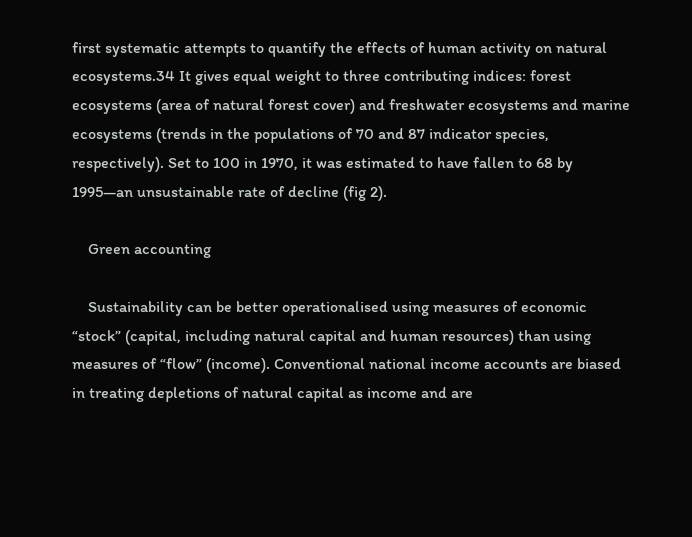first systematic attempts to quantify the effects of human activity on natural ecosystems.34 It gives equal weight to three contributing indices: forest ecosystems (area of natural forest cover) and freshwater ecosystems and marine ecosystems (trends in the populations of 70 and 87 indicator species, respectively). Set to 100 in 1970, it was estimated to have fallen to 68 by 1995—an unsustainable rate of decline (fig 2).

    Green accounting

    Sustainability can be better operationalised using measures of economic “stock” (capital, including natural capital and human resources) than using measures of “flow” (income). Conventional national income accounts are biased in treating depletions of natural capital as income and are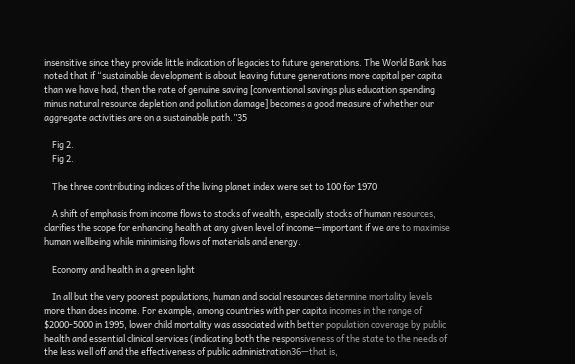insensitive since they provide little indication of legacies to future generations. The World Bank has noted that if “sustainable development is about leaving future generations more capital per capita than we have had, then the rate of genuine saving [conventional savings plus education spending minus natural resource depletion and pollution damage] becomes a good measure of whether our aggregate activities are on a sustainable path.”35

    Fig 2.
    Fig 2.

    The three contributing indices of the living planet index were set to 100 for 1970

    A shift of emphasis from income flows to stocks of wealth, especially stocks of human resources, clarifies the scope for enhancing health at any given level of income—important if we are to maximise human wellbeing while minimising flows of materials and energy.

    Economy and health in a green light

    In all but the very poorest populations, human and social resources determine mortality levels more than does income. For example, among countries with per capita incomes in the range of $2000-5000 in 1995, lower child mortality was associated with better population coverage by public health and essential clinical services (indicating both the responsiveness of the state to the needs of the less well off and the effectiveness of public administration36—that is,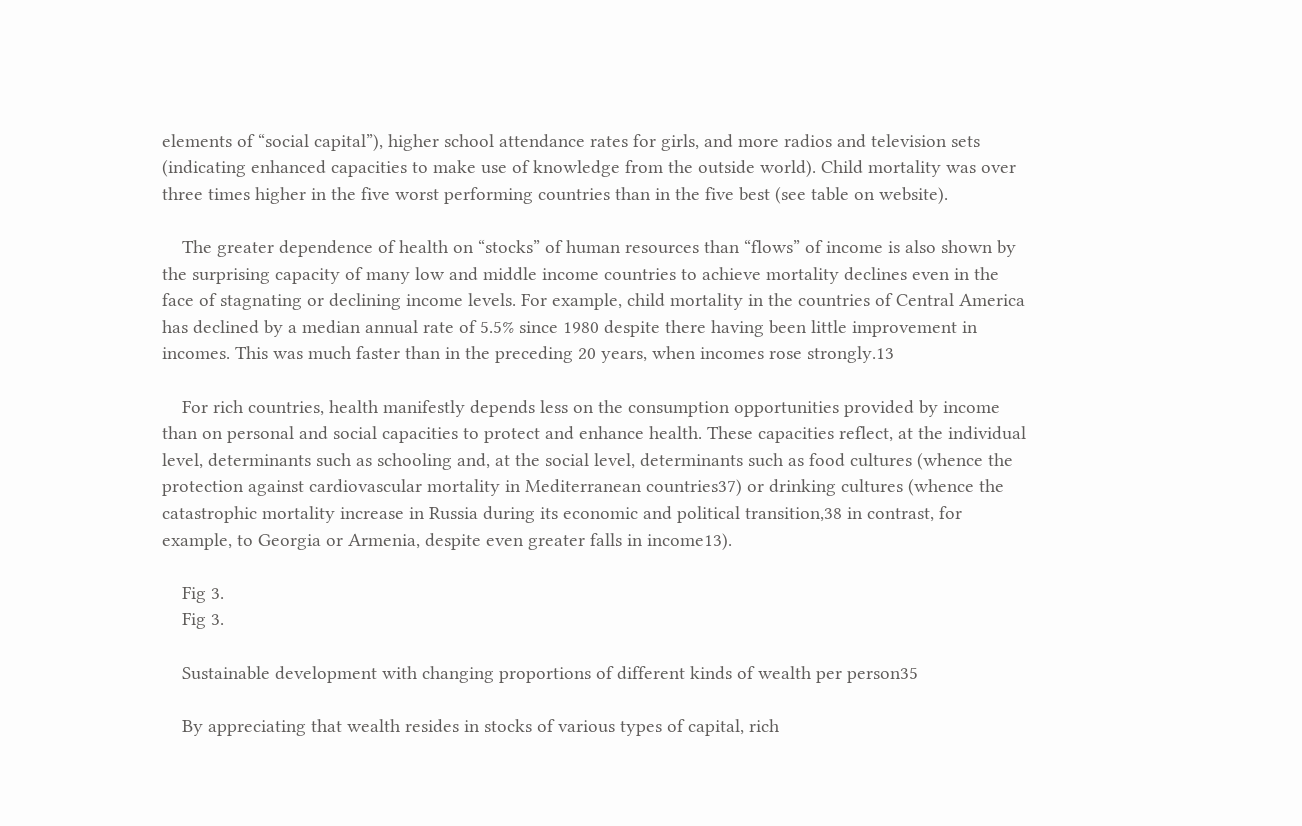elements of “social capital”), higher school attendance rates for girls, and more radios and television sets (indicating enhanced capacities to make use of knowledge from the outside world). Child mortality was over three times higher in the five worst performing countries than in the five best (see table on website).

    The greater dependence of health on “stocks” of human resources than “flows” of income is also shown by the surprising capacity of many low and middle income countries to achieve mortality declines even in the face of stagnating or declining income levels. For example, child mortality in the countries of Central America has declined by a median annual rate of 5.5% since 1980 despite there having been little improvement in incomes. This was much faster than in the preceding 20 years, when incomes rose strongly.13

    For rich countries, health manifestly depends less on the consumption opportunities provided by income than on personal and social capacities to protect and enhance health. These capacities reflect, at the individual level, determinants such as schooling and, at the social level, determinants such as food cultures (whence the protection against cardiovascular mortality in Mediterranean countries37) or drinking cultures (whence the catastrophic mortality increase in Russia during its economic and political transition,38 in contrast, for example, to Georgia or Armenia, despite even greater falls in income13).

    Fig 3.
    Fig 3.

    Sustainable development with changing proportions of different kinds of wealth per person35

    By appreciating that wealth resides in stocks of various types of capital, rich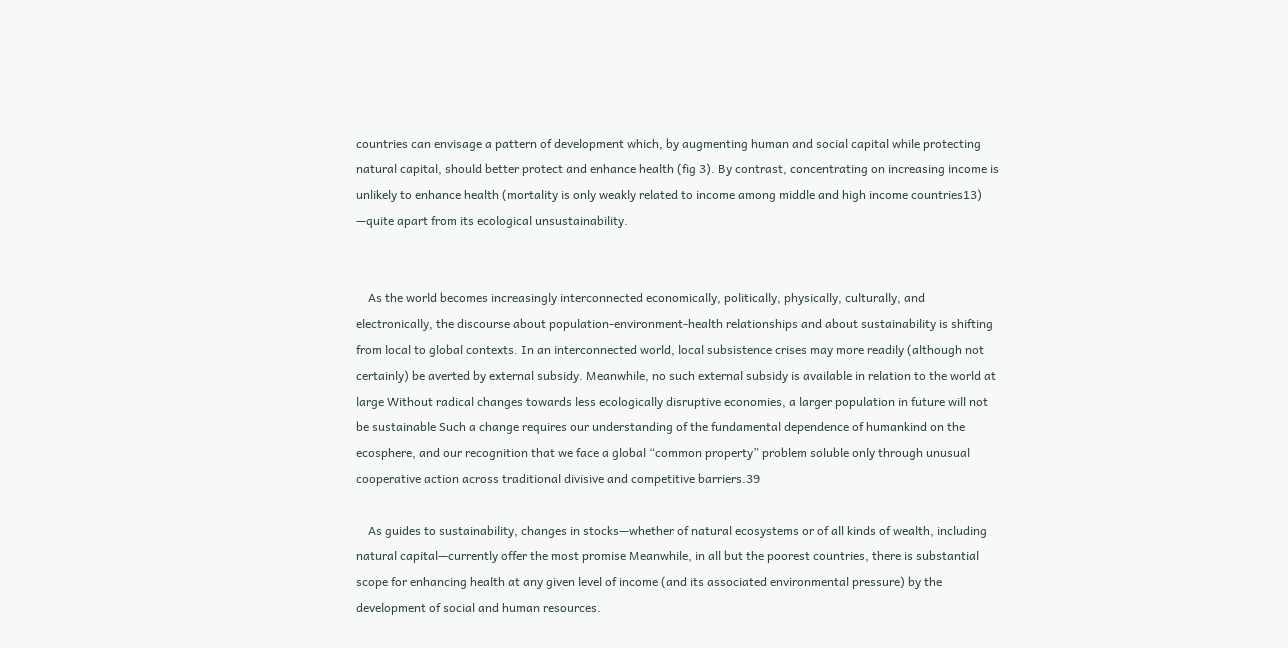countries can envisage a pattern of development which, by augmenting human and social capital while protecting natural capital, should better protect and enhance health (fig 3). By contrast, concentrating on increasing income is unlikely to enhance health (mortality is only weakly related to income among middle and high income countries13) —quite apart from its ecological unsustainability.


    As the world becomes increasingly interconnected economically, politically, physically, culturally, and electronically, the discourse about population-environment-health relationships and about sustainability is shifting from local to global contexts. In an interconnected world, local subsistence crises may more readily (although not certainly) be averted by external subsidy. Meanwhile, no such external subsidy is available in relation to the world at large Without radical changes towards less ecologically disruptive economies, a larger population in future will not be sustainable Such a change requires our understanding of the fundamental dependence of humankind on the ecosphere, and our recognition that we face a global “common property” problem soluble only through unusual cooperative action across traditional divisive and competitive barriers.39

    As guides to sustainability, changes in stocks—whether of natural ecosystems or of all kinds of wealth, including natural capital—currently offer the most promise Meanwhile, in all but the poorest countries, there is substantial scope for enhancing health at any given level of income (and its associated environmental pressure) by the development of social and human resources.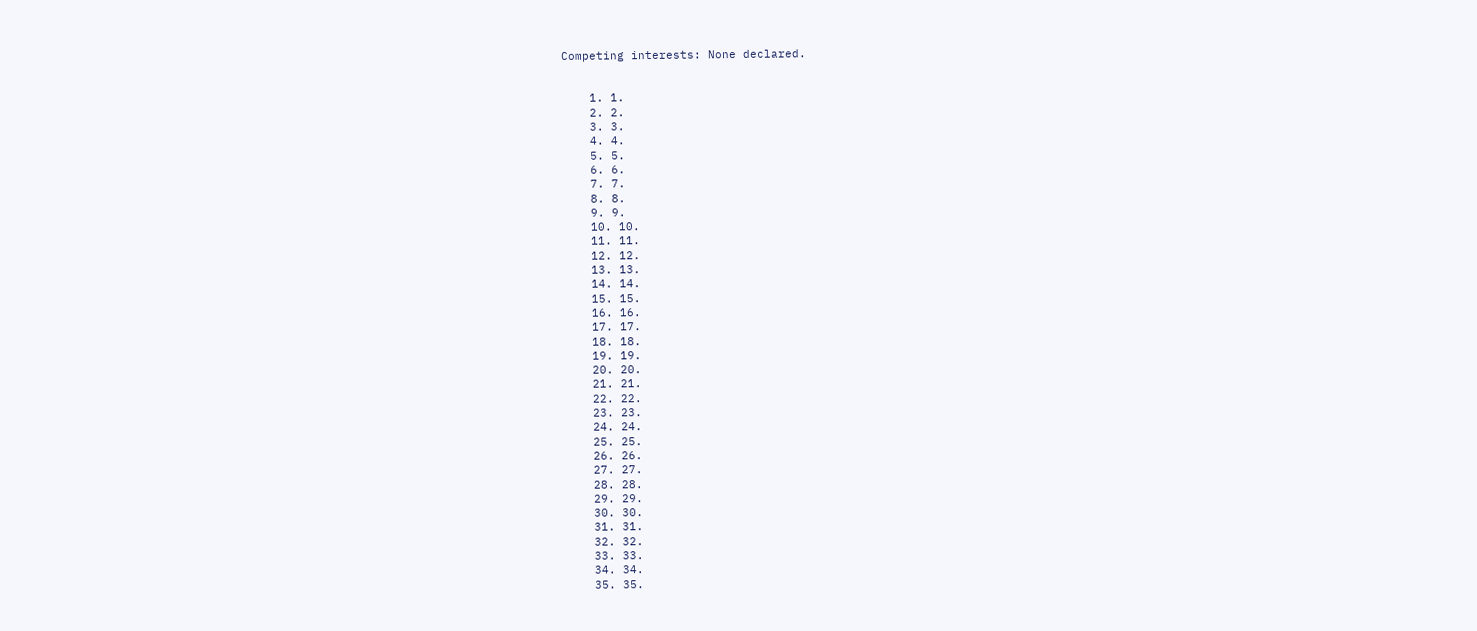Competing interests: None declared.


    1. 1.
    2. 2.
    3. 3.
    4. 4.
    5. 5.
    6. 6.
    7. 7.
    8. 8.
    9. 9.
    10. 10.
    11. 11.
    12. 12.
    13. 13.
    14. 14.
    15. 15.
    16. 16.
    17. 17.
    18. 18.
    19. 19.
    20. 20.
    21. 21.
    22. 22.
    23. 23.
    24. 24.
    25. 25.
    26. 26.
    27. 27.
    28. 28.
    29. 29.
    30. 30.
    31. 31.
    32. 32.
    33. 33.
    34. 34.
    35. 35.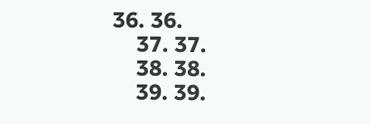36. 36.
    37. 37.
    38. 38.
    39. 39.